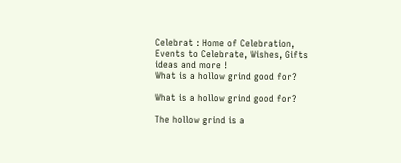Celebrat : Home of Celebration, Events to Celebrate, Wishes, Gifts ideas and more !
What is a hollow grind good for?

What is a hollow grind good for?

The hollow grind is a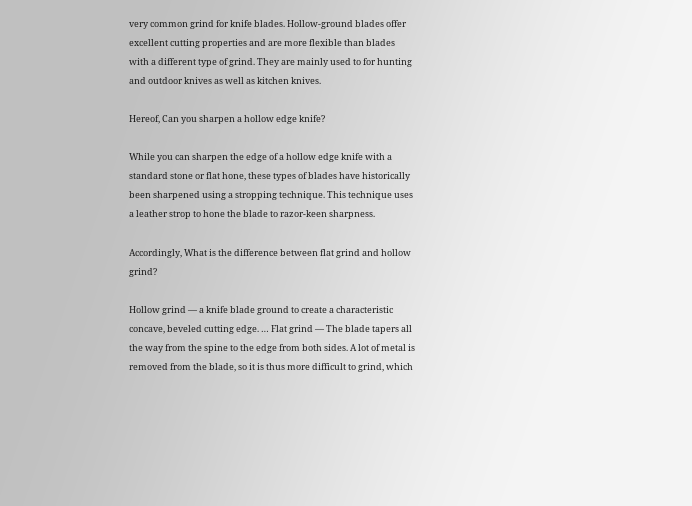very common grind for knife blades. Hollow-ground blades offer excellent cutting properties and are more flexible than blades with a different type of grind. They are mainly used to for hunting and outdoor knives as well as kitchen knives.

Hereof, Can you sharpen a hollow edge knife?

While you can sharpen the edge of a hollow edge knife with a standard stone or flat hone, these types of blades have historically been sharpened using a stropping technique. This technique uses a leather strop to hone the blade to razor-keen sharpness.

Accordingly, What is the difference between flat grind and hollow grind?

Hollow grind — a knife blade ground to create a characteristic concave, beveled cutting edge. … Flat grind — The blade tapers all the way from the spine to the edge from both sides. A lot of metal is removed from the blade, so it is thus more difficult to grind, which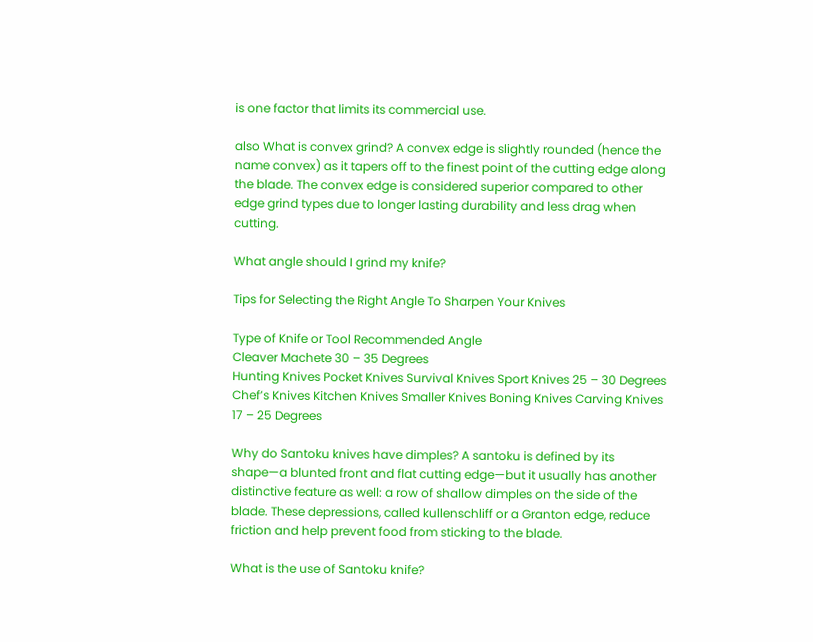is one factor that limits its commercial use.

also What is convex grind? A convex edge is slightly rounded (hence the name convex) as it tapers off to the finest point of the cutting edge along the blade. The convex edge is considered superior compared to other edge grind types due to longer lasting durability and less drag when cutting.

What angle should I grind my knife?

Tips for Selecting the Right Angle To Sharpen Your Knives

Type of Knife or Tool Recommended Angle
Cleaver Machete 30 – 35 Degrees
Hunting Knives Pocket Knives Survival Knives Sport Knives 25 – 30 Degrees
Chef’s Knives Kitchen Knives Smaller Knives Boning Knives Carving Knives 17 – 25 Degrees

Why do Santoku knives have dimples? A santoku is defined by its shape—a blunted front and flat cutting edge—but it usually has another distinctive feature as well: a row of shallow dimples on the side of the blade. These depressions, called kullenschliff or a Granton edge, reduce friction and help prevent food from sticking to the blade.

What is the use of Santoku knife?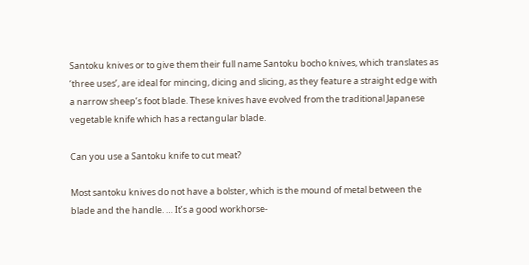Santoku knives or to give them their full name Santoku bocho knives, which translates as ‘three uses’, are ideal for mincing, dicing and slicing, as they feature a straight edge with a narrow sheep’s foot blade. These knives have evolved from the traditional Japanese vegetable knife which has a rectangular blade.

Can you use a Santoku knife to cut meat?

Most santoku knives do not have a bolster, which is the mound of metal between the blade and the handle. … It’s a good workhorse-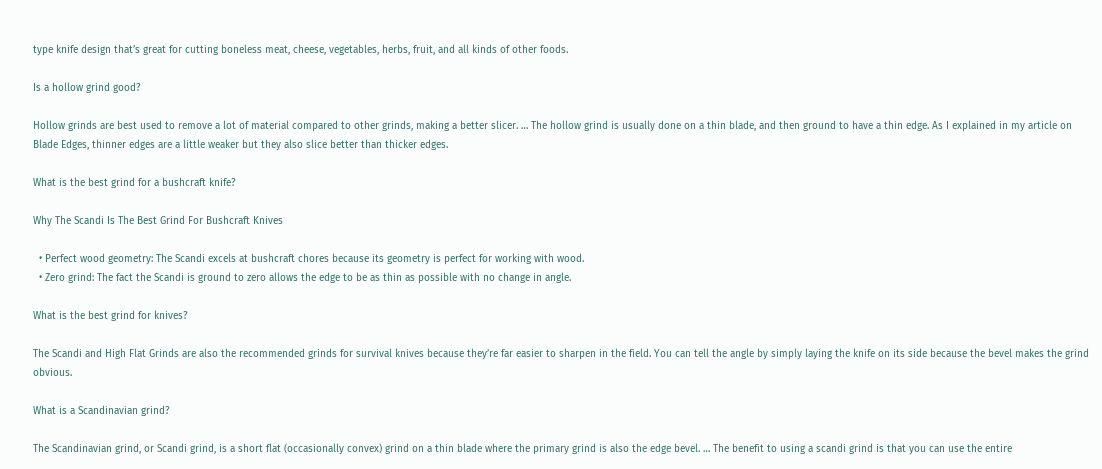type knife design that’s great for cutting boneless meat, cheese, vegetables, herbs, fruit, and all kinds of other foods.

Is a hollow grind good?

Hollow grinds are best used to remove a lot of material compared to other grinds, making a better slicer. … The hollow grind is usually done on a thin blade, and then ground to have a thin edge. As I explained in my article on Blade Edges, thinner edges are a little weaker but they also slice better than thicker edges.

What is the best grind for a bushcraft knife?

Why The Scandi Is The Best Grind For Bushcraft Knives

  • Perfect wood geometry: The Scandi excels at bushcraft chores because its geometry is perfect for working with wood.
  • Zero grind: The fact the Scandi is ground to zero allows the edge to be as thin as possible with no change in angle.

What is the best grind for knives?

The Scandi and High Flat Grinds are also the recommended grinds for survival knives because they’re far easier to sharpen in the field. You can tell the angle by simply laying the knife on its side because the bevel makes the grind obvious.

What is a Scandinavian grind?

The Scandinavian grind, or Scandi grind, is a short flat (occasionally convex) grind on a thin blade where the primary grind is also the edge bevel. … The benefit to using a scandi grind is that you can use the entire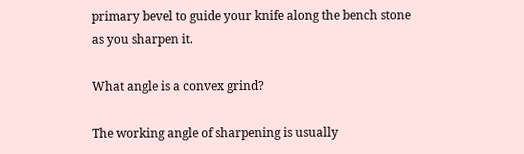primary bevel to guide your knife along the bench stone as you sharpen it.

What angle is a convex grind?

The working angle of sharpening is usually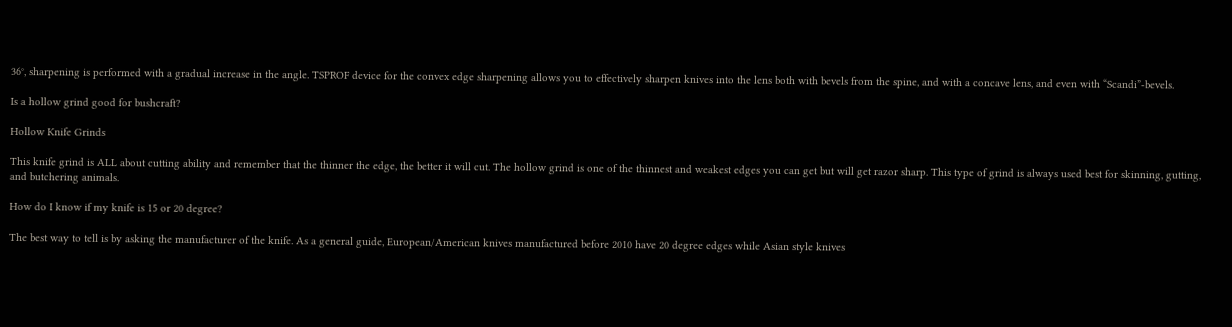36°, sharpening is performed with a gradual increase in the angle. TSPROF device for the convex edge sharpening allows you to effectively sharpen knives into the lens both with bevels from the spine, and with a concave lens, and even with “Scandi”-bevels.

Is a hollow grind good for bushcraft?

Hollow Knife Grinds

This knife grind is ALL about cutting ability and remember that the thinner the edge, the better it will cut. The hollow grind is one of the thinnest and weakest edges you can get but will get razor sharp. This type of grind is always used best for skinning, gutting, and butchering animals.

How do I know if my knife is 15 or 20 degree?

The best way to tell is by asking the manufacturer of the knife. As a general guide, European/American knives manufactured before 2010 have 20 degree edges while Asian style knives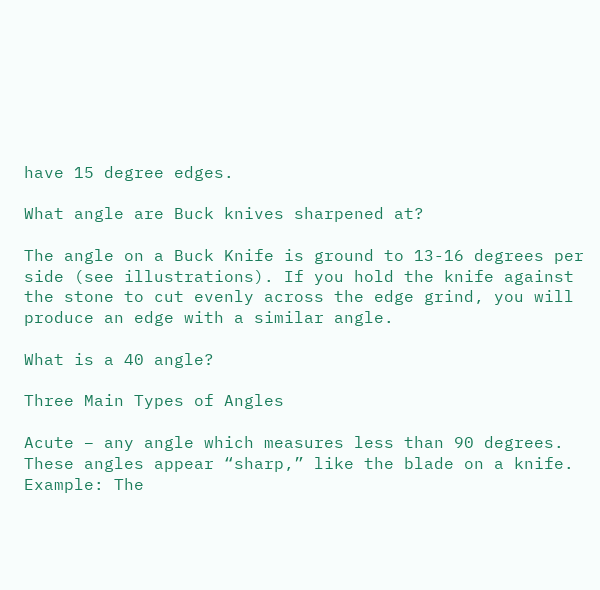have 15 degree edges.

What angle are Buck knives sharpened at?

The angle on a Buck Knife is ground to 13-16 degrees per side (see illustrations). If you hold the knife against the stone to cut evenly across the edge grind, you will produce an edge with a similar angle.

What is a 40 angle?

Three Main Types of Angles

Acute – any angle which measures less than 90 degrees. These angles appear “sharp,” like the blade on a knife. Example: The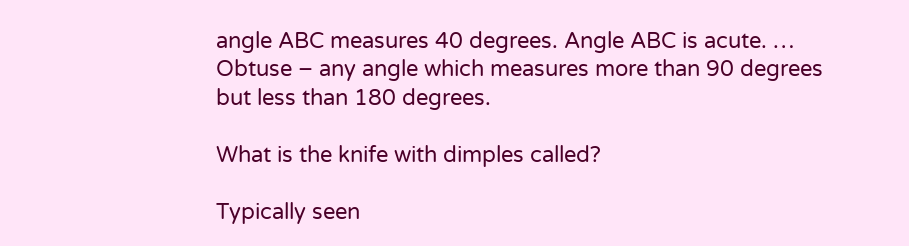angle ABC measures 40 degrees. Angle ABC is acute. … Obtuse – any angle which measures more than 90 degrees but less than 180 degrees.

What is the knife with dimples called?

Typically seen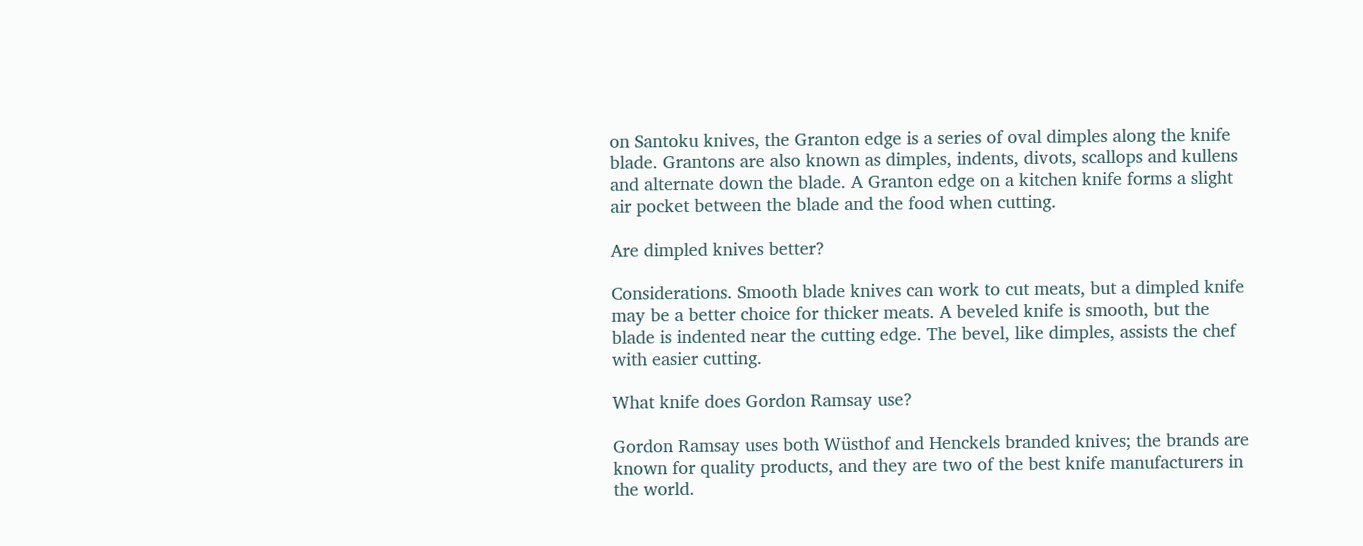on Santoku knives, the Granton edge is a series of oval dimples along the knife blade. Grantons are also known as dimples, indents, divots, scallops and kullens and alternate down the blade. A Granton edge on a kitchen knife forms a slight air pocket between the blade and the food when cutting.

Are dimpled knives better?

Considerations. Smooth blade knives can work to cut meats, but a dimpled knife may be a better choice for thicker meats. A beveled knife is smooth, but the blade is indented near the cutting edge. The bevel, like dimples, assists the chef with easier cutting.

What knife does Gordon Ramsay use?

Gordon Ramsay uses both Wüsthof and Henckels branded knives; the brands are known for quality products, and they are two of the best knife manufacturers in the world.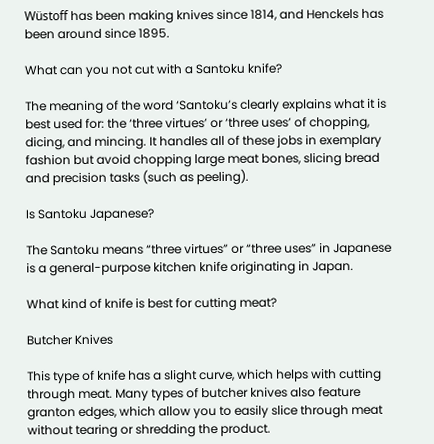Wüstoff has been making knives since 1814, and Henckels has been around since 1895.

What can you not cut with a Santoku knife?

The meaning of the word ‘Santoku’s clearly explains what it is best used for: the ‘three virtues’ or ‘three uses’ of chopping, dicing, and mincing. It handles all of these jobs in exemplary fashion but avoid chopping large meat bones, slicing bread and precision tasks (such as peeling).

Is Santoku Japanese?

The Santoku means “three virtues” or “three uses” in Japanese is a general-purpose kitchen knife originating in Japan.

What kind of knife is best for cutting meat?

Butcher Knives

This type of knife has a slight curve, which helps with cutting through meat. Many types of butcher knives also feature granton edges, which allow you to easily slice through meat without tearing or shredding the product.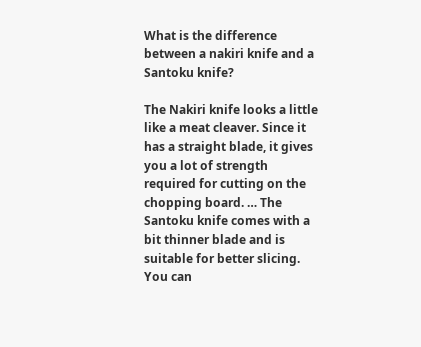What is the difference between a nakiri knife and a Santoku knife?

The Nakiri knife looks a little like a meat cleaver. Since it has a straight blade, it gives you a lot of strength required for cutting on the chopping board. … The Santoku knife comes with a bit thinner blade and is suitable for better slicing. You can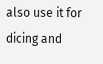also use it for dicing and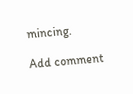mincing.

Add comment